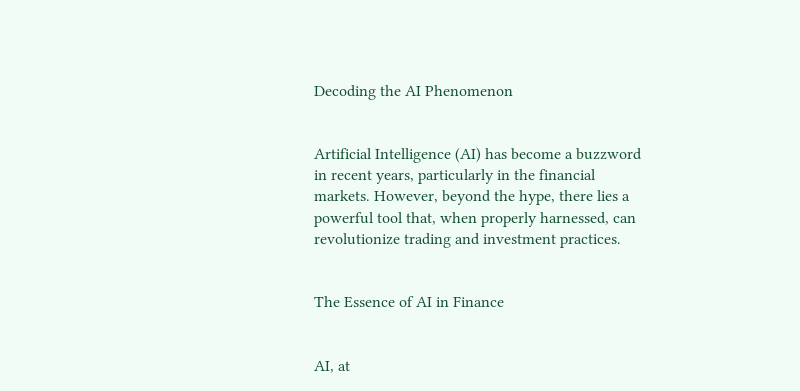Decoding the AI Phenomenon


Artificial Intelligence (AI) has become a buzzword in recent years, particularly in the financial markets. However, beyond the hype, there lies a powerful tool that, when properly harnessed, can revolutionize trading and investment practices.


The Essence of AI in Finance


AI, at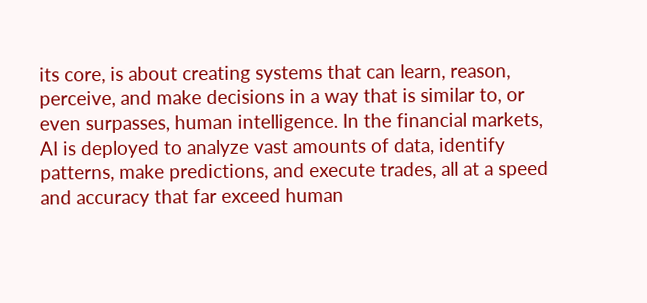its core, is about creating systems that can learn, reason, perceive, and make decisions in a way that is similar to, or even surpasses, human intelligence. In the financial markets, AI is deployed to analyze vast amounts of data, identify patterns, make predictions, and execute trades, all at a speed and accuracy that far exceed human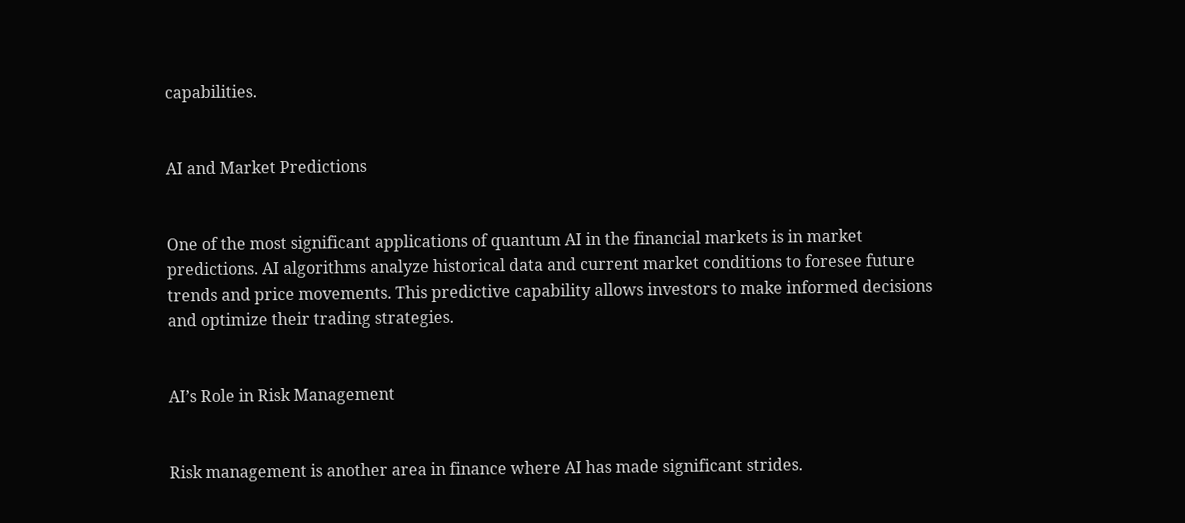capabilities.


AI and Market Predictions


One of the most significant applications of quantum AI in the financial markets is in market predictions. AI algorithms analyze historical data and current market conditions to foresee future trends and price movements. This predictive capability allows investors to make informed decisions and optimize their trading strategies.


AI’s Role in Risk Management


Risk management is another area in finance where AI has made significant strides.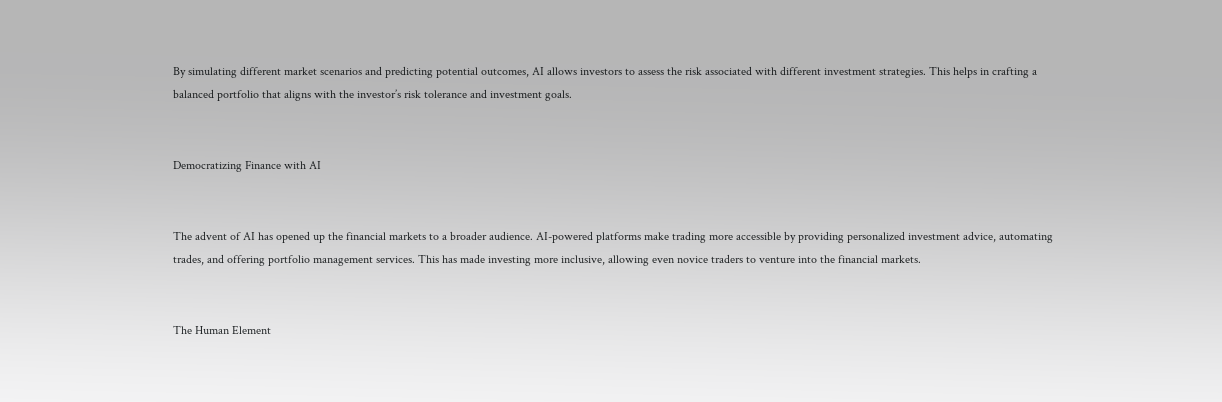By simulating different market scenarios and predicting potential outcomes, AI allows investors to assess the risk associated with different investment strategies. This helps in crafting a balanced portfolio that aligns with the investor’s risk tolerance and investment goals.


Democratizing Finance with AI


The advent of AI has opened up the financial markets to a broader audience. AI-powered platforms make trading more accessible by providing personalized investment advice, automating trades, and offering portfolio management services. This has made investing more inclusive, allowing even novice traders to venture into the financial markets.


The Human Element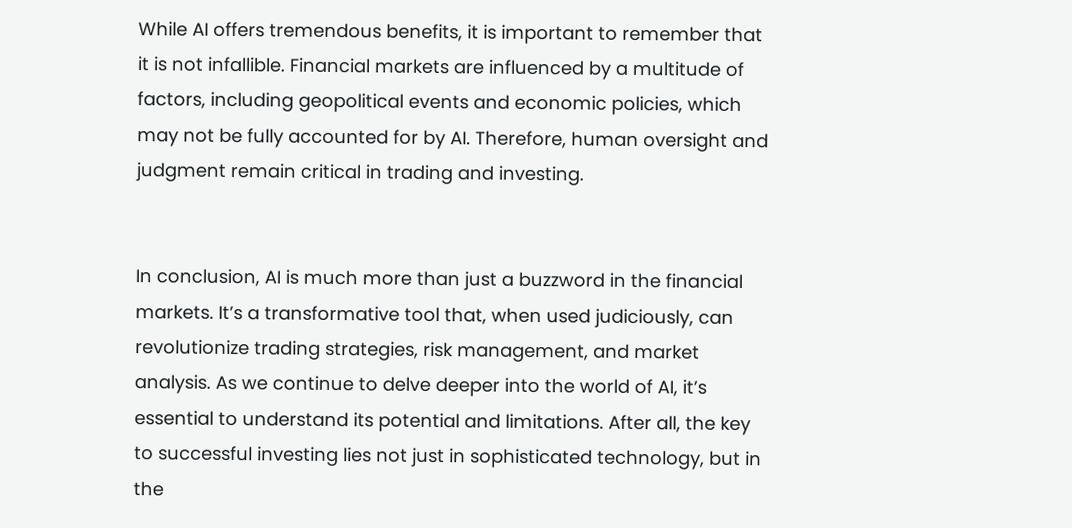While AI offers tremendous benefits, it is important to remember that it is not infallible. Financial markets are influenced by a multitude of factors, including geopolitical events and economic policies, which may not be fully accounted for by AI. Therefore, human oversight and judgment remain critical in trading and investing.


In conclusion, AI is much more than just a buzzword in the financial markets. It’s a transformative tool that, when used judiciously, can revolutionize trading strategies, risk management, and market analysis. As we continue to delve deeper into the world of AI, it’s essential to understand its potential and limitations. After all, the key to successful investing lies not just in sophisticated technology, but in the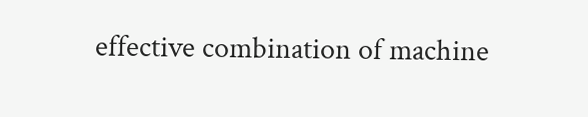effective combination of machine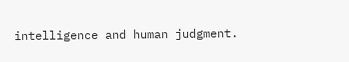intelligence and human judgment.